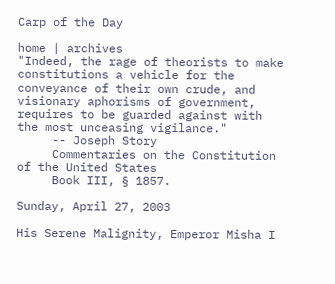Carp of the Day

home | archives
"Indeed, the rage of theorists to make constitutions a vehicle for the conveyance of their own crude, and visionary aphorisms of government, requires to be guarded against with the most unceasing vigilance."
     -- Joseph Story
     Commentaries on the Constitution of the United States
     Book III, § 1857.

Sunday, April 27, 2003

His Serene Malignity, Emperor Misha I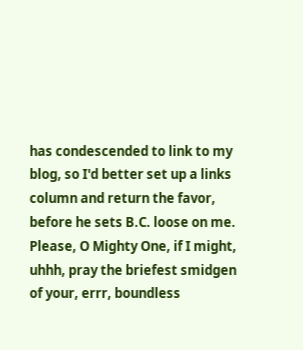has condescended to link to my blog, so I'd better set up a links column and return the favor, before he sets B.C. loose on me. Please, O Mighty One, if I might, uhhh, pray the briefest smidgen of your, errr, boundless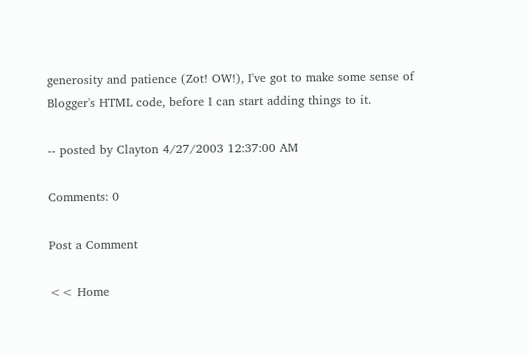generosity and patience (Zot! OW!), I've got to make some sense of Blogger's HTML code, before I can start adding things to it.

-- posted by Clayton 4/27/2003 12:37:00 AM

Comments: 0

Post a Comment

<< Home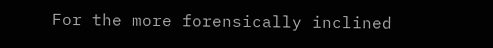For the more forensically inclined